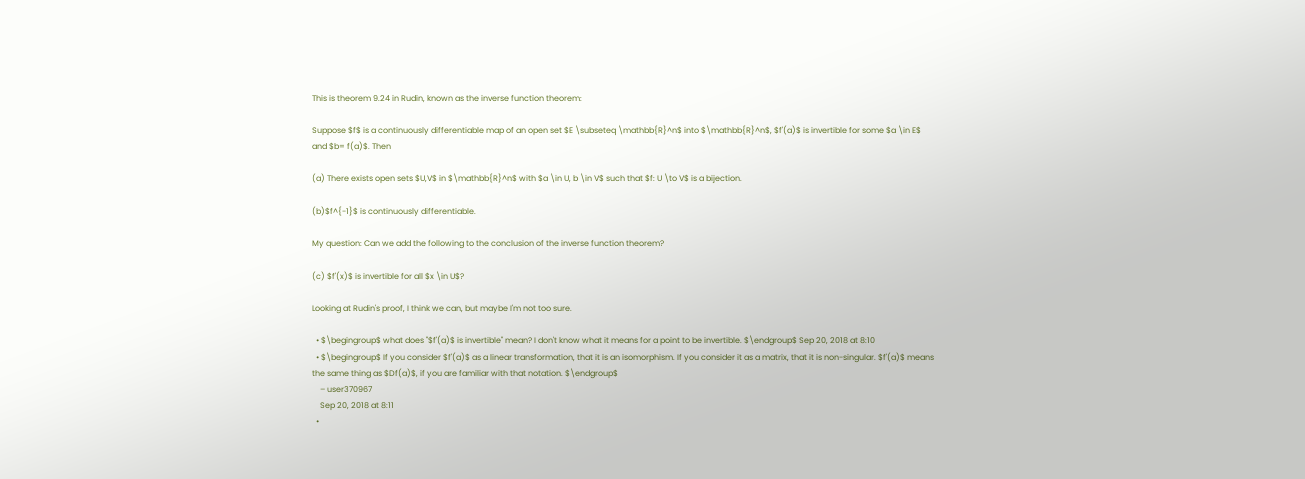This is theorem 9.24 in Rudin, known as the inverse function theorem:

Suppose $f$ is a continuously differentiable map of an open set $E \subseteq \mathbb{R}^n$ into $\mathbb{R}^n$, $f'(a)$ is invertible for some $a \in E$ and $b= f(a)$. Then

(a) There exists open sets $U,V$ in $\mathbb{R}^n$ with $a \in U, b \in V$ such that $f: U \to V$ is a bijection.

(b)$f^{-1}$ is continuously differentiable.

My question: Can we add the following to the conclusion of the inverse function theorem?

(c) $f'(x)$ is invertible for all $x \in U$?

Looking at Rudin's proof, I think we can, but maybe I'm not too sure.

  • $\begingroup$ what does "$f'(a)$ is invertible" mean? I don't know what it means for a point to be invertible. $\endgroup$ Sep 20, 2018 at 8:10
  • $\begingroup$ If you consider $f'(a)$ as a linear transformation, that it is an isomorphism. If you consider it as a matrix, that it is non-singular. $f'(a)$ means the same thing as $Df(a)$, if you are familiar with that notation. $\endgroup$
    – user370967
    Sep 20, 2018 at 8:11
  •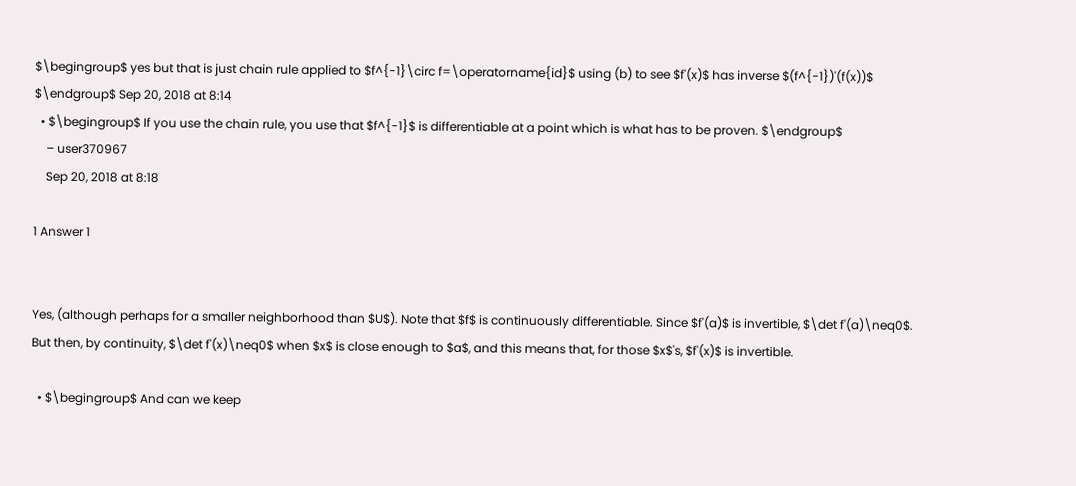$\begingroup$ yes but that is just chain rule applied to $f^{-1}\circ f=\operatorname{id}$ using (b) to see $f'(x)$ has inverse $(f^{-1})'(f(x))$ $\endgroup$ Sep 20, 2018 at 8:14
  • $\begingroup$ If you use the chain rule, you use that $f^{-1}$ is differentiable at a point which is what has to be proven. $\endgroup$
    – user370967
    Sep 20, 2018 at 8:18

1 Answer 1


Yes, (although perhaps for a smaller neighborhood than $U$). Note that $f$ is continuously differentiable. Since $f'(a)$ is invertible, $\det f'(a)\neq0$. But then, by continuity, $\det f'(x)\neq0$ when $x$ is close enough to $a$, and this means that, for those $x$'s, $f'(x)$ is invertible.

  • $\begingroup$ And can we keep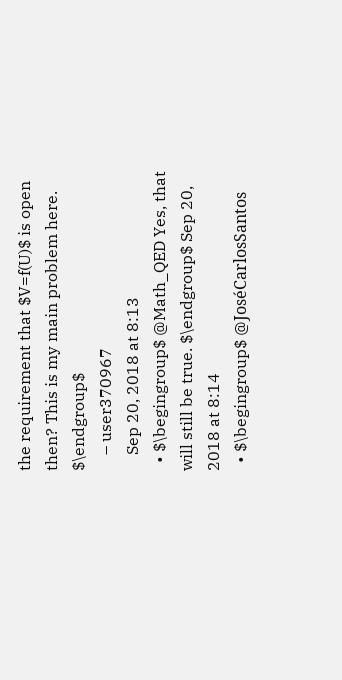the requirement that $V=f(U)$ is open then? This is my main problem here. $\endgroup$
    – user370967
    Sep 20, 2018 at 8:13
  • $\begingroup$ @Math_QED Yes, that will still be true. $\endgroup$ Sep 20, 2018 at 8:14
  • $\begingroup$ @JoséCarlosSantos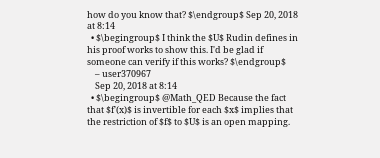how do you know that? $\endgroup$ Sep 20, 2018 at 8:14
  • $\begingroup$ I think the $U$ Rudin defines in his proof works to show this. I'd be glad if someone can verify if this works? $\endgroup$
    – user370967
    Sep 20, 2018 at 8:14
  • $\begingroup$ @Math_QED Because the fact that $f'(x)$ is invertible for each $x$ implies that the restriction of $f$ to $U$ is an open mapping.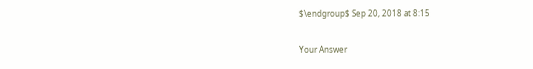$\endgroup$ Sep 20, 2018 at 8:15

Your Answer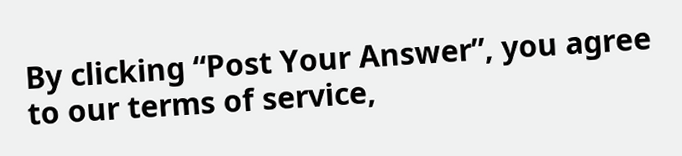By clicking “Post Your Answer”, you agree to our terms of service,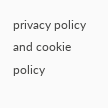privacy policy and cookie policy